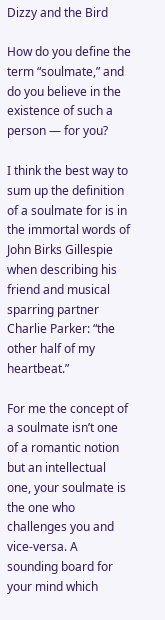Dizzy and the Bird

How do you define the term “soulmate,” and do you believe in the existence of such a person — for you?

I think the best way to sum up the definition of a soulmate for is in the immortal words of John Birks Gillespie when describing his friend and musical sparring partner Charlie Parker: “the other half of my heartbeat.”

For me the concept of a soulmate isn’t one of a romantic notion but an intellectual one, your soulmate is the one who challenges you and vice-versa. A sounding board for your mind which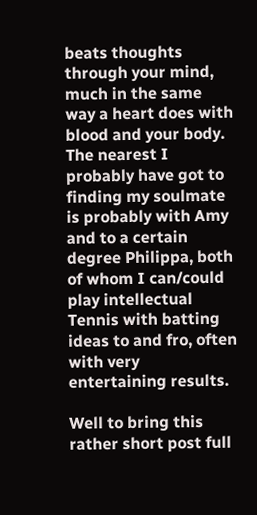beats thoughts through your mind, much in the same way a heart does with blood and your body. The nearest I probably have got to finding my soulmate is probably with Amy and to a certain degree Philippa, both of whom I can/could play intellectual Tennis with batting ideas to and fro, often with very entertaining results.

Well to bring this rather short post full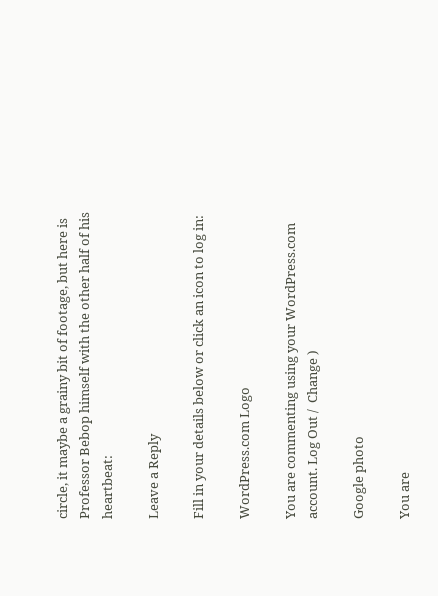circle, it maybe a grainy bit of footage, but here is Professor Bebop himself with the other half of his heartbeat:

Leave a Reply

Fill in your details below or click an icon to log in:

WordPress.com Logo

You are commenting using your WordPress.com account. Log Out /  Change )

Google photo

You are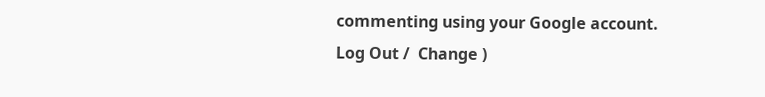commenting using your Google account. Log Out /  Change )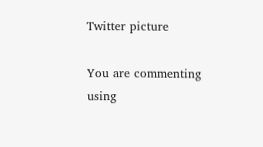Twitter picture

You are commenting using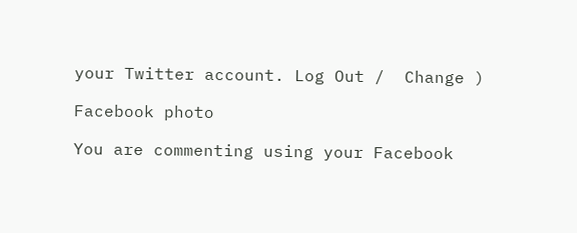your Twitter account. Log Out /  Change )

Facebook photo

You are commenting using your Facebook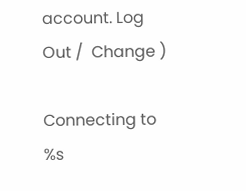account. Log Out /  Change )

Connecting to %s